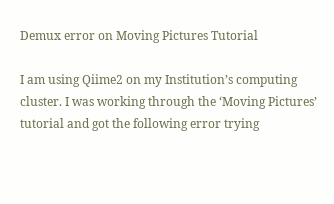Demux error on Moving Pictures Tutorial

I am using Qiime2 on my Institution’s computing cluster. I was working through the ‘Moving Pictures’ tutorial and got the following error trying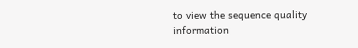to view the sequence quality information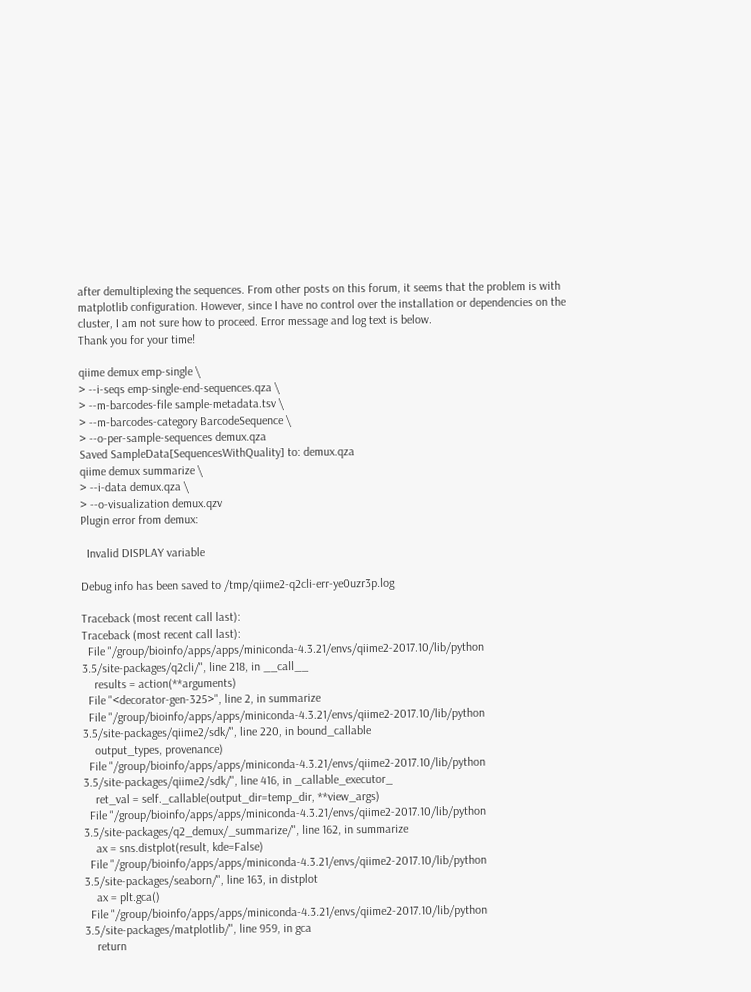after demultiplexing the sequences. From other posts on this forum, it seems that the problem is with matplotlib configuration. However, since I have no control over the installation or dependencies on the cluster, I am not sure how to proceed. Error message and log text is below.
Thank you for your time!

qiime demux emp-single \
> --i-seqs emp-single-end-sequences.qza \
> --m-barcodes-file sample-metadata.tsv \
> --m-barcodes-category BarcodeSequence \
> --o-per-sample-sequences demux.qza
Saved SampleData[SequencesWithQuality] to: demux.qza
qiime demux summarize \
> --i-data demux.qza \
> --o-visualization demux.qzv
Plugin error from demux:

  Invalid DISPLAY variable

Debug info has been saved to /tmp/qiime2-q2cli-err-ye0uzr3p.log

Traceback (most recent call last):
Traceback (most recent call last):
  File "/group/bioinfo/apps/apps/miniconda-4.3.21/envs/qiime2-2017.10/lib/python
3.5/site-packages/q2cli/", line 218, in __call__
    results = action(**arguments)
  File "<decorator-gen-325>", line 2, in summarize
  File "/group/bioinfo/apps/apps/miniconda-4.3.21/envs/qiime2-2017.10/lib/python
3.5/site-packages/qiime2/sdk/", line 220, in bound_callable
    output_types, provenance)
  File "/group/bioinfo/apps/apps/miniconda-4.3.21/envs/qiime2-2017.10/lib/python
3.5/site-packages/qiime2/sdk/", line 416, in _callable_executor_
    ret_val = self._callable(output_dir=temp_dir, **view_args)
  File "/group/bioinfo/apps/apps/miniconda-4.3.21/envs/qiime2-2017.10/lib/python
3.5/site-packages/q2_demux/_summarize/", line 162, in summarize
    ax = sns.distplot(result, kde=False)
  File "/group/bioinfo/apps/apps/miniconda-4.3.21/envs/qiime2-2017.10/lib/python
3.5/site-packages/seaborn/", line 163, in distplot
    ax = plt.gca()
  File "/group/bioinfo/apps/apps/miniconda-4.3.21/envs/qiime2-2017.10/lib/python
3.5/site-packages/matplotlib/", line 959, in gca
    return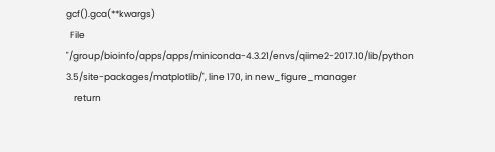gcf().gca(**kwargs)
  File "/group/bioinfo/apps/apps/miniconda-4.3.21/envs/qiime2-2017.10/lib/python
3.5/site-packages/matplotlib/", line 170, in new_figure_manager
    return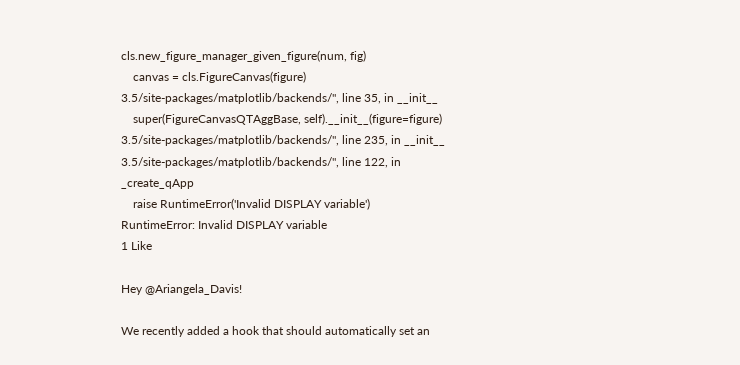cls.new_figure_manager_given_figure(num, fig)
    canvas = cls.FigureCanvas(figure)
3.5/site-packages/matplotlib/backends/", line 35, in __init__
    super(FigureCanvasQTAggBase, self).__init__(figure=figure)
3.5/site-packages/matplotlib/backends/", line 235, in __init__
3.5/site-packages/matplotlib/backends/", line 122, in _create_qApp
    raise RuntimeError('Invalid DISPLAY variable')
RuntimeError: Invalid DISPLAY variable
1 Like

Hey @Ariangela_Davis!

We recently added a hook that should automatically set an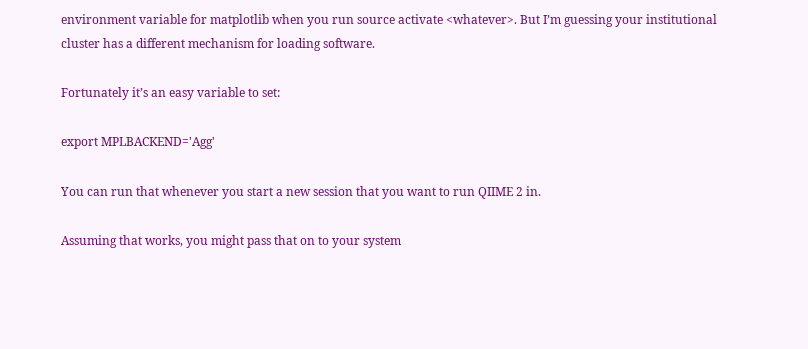environment variable for matplotlib when you run source activate <whatever>. But I’m guessing your institutional cluster has a different mechanism for loading software.

Fortunately it’s an easy variable to set:

export MPLBACKEND='Agg'

You can run that whenever you start a new session that you want to run QIIME 2 in.

Assuming that works, you might pass that on to your system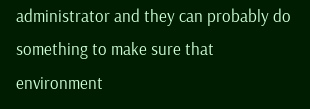administrator and they can probably do something to make sure that environment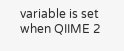variable is set when QIIME 2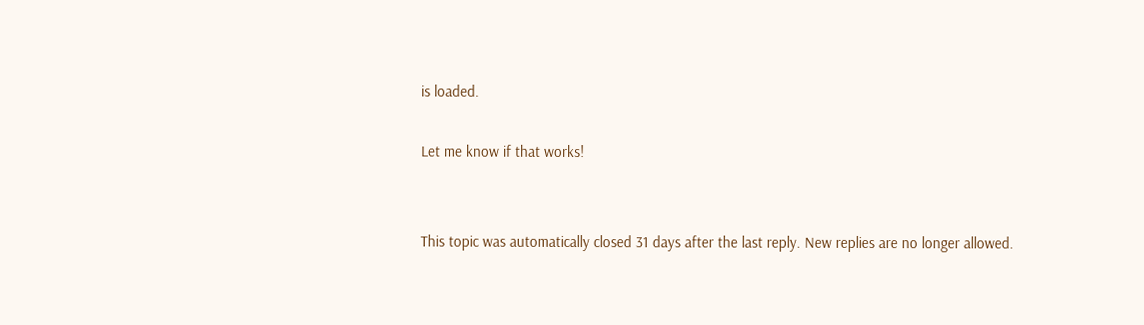is loaded.

Let me know if that works!


This topic was automatically closed 31 days after the last reply. New replies are no longer allowed.